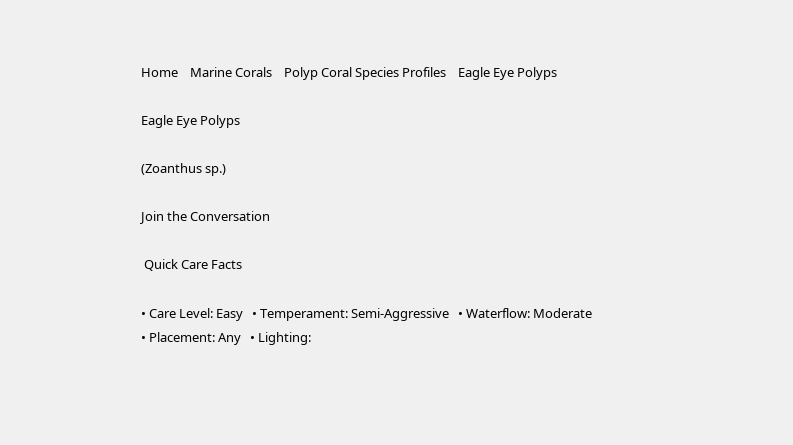Home    Marine Corals    Polyp Coral Species Profiles    Eagle Eye Polyps

Eagle Eye Polyps

(Zoanthus sp.)

Join the Conversation

 Quick Care Facts

• Care Level: Easy   • Temperament: Semi-Aggressive   • Waterflow: Moderate
• Placement: Any   • Lighting: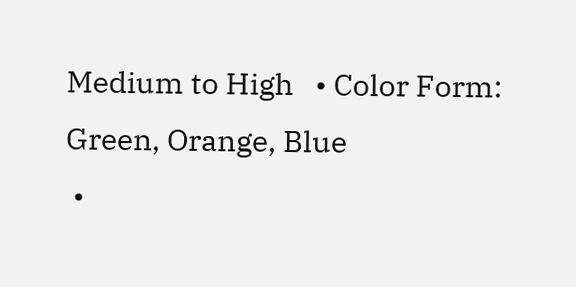Medium to High   • Color Form: Green, Orange, Blue
 •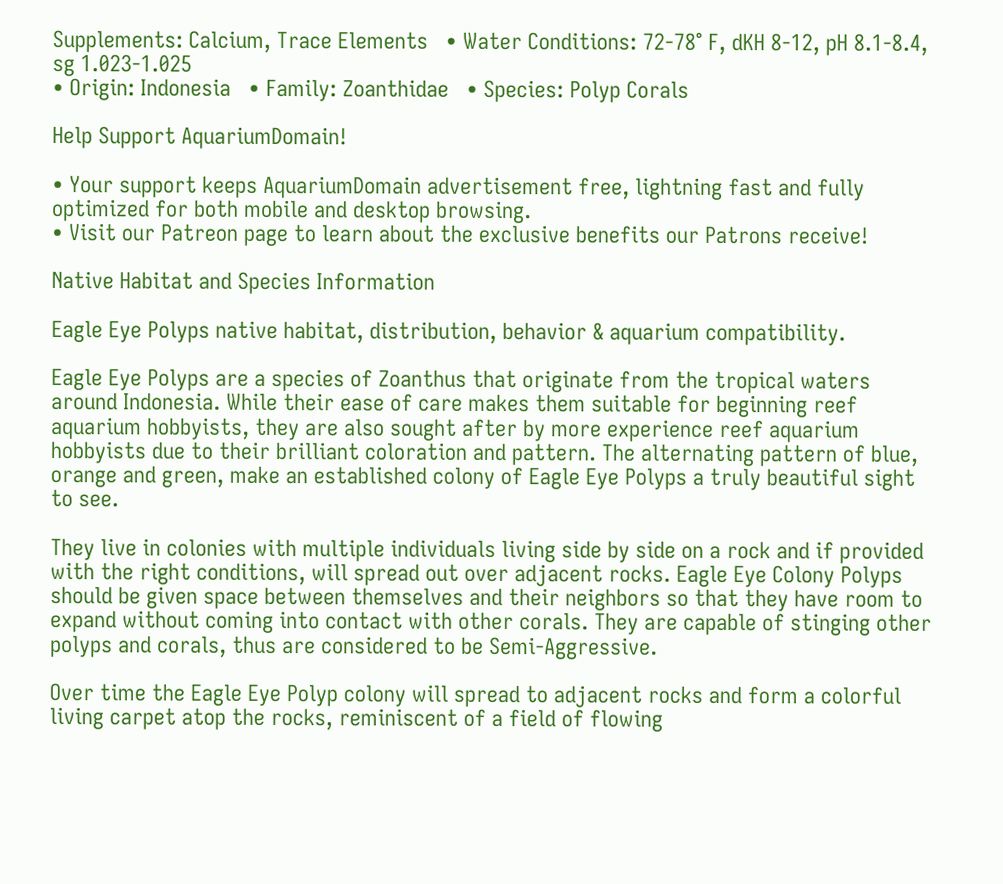Supplements: Calcium, Trace Elements   • Water Conditions: 72-78° F, dKH 8-12, pH 8.1-8.4, sg 1.023-1.025
• Origin: Indonesia   • Family: Zoanthidae   • Species: Polyp Corals

Help Support AquariumDomain!

• Your support keeps AquariumDomain advertisement free, lightning fast and fully optimized for both mobile and desktop browsing.
• Visit our Patreon page to learn about the exclusive benefits our Patrons receive!

Native Habitat and Species Information

Eagle Eye Polyps native habitat, distribution, behavior & aquarium compatibility.

Eagle Eye Polyps are a species of Zoanthus that originate from the tropical waters around Indonesia. While their ease of care makes them suitable for beginning reef aquarium hobbyists, they are also sought after by more experience reef aquarium hobbyists due to their brilliant coloration and pattern. The alternating pattern of blue, orange and green, make an established colony of Eagle Eye Polyps a truly beautiful sight to see.

They live in colonies with multiple individuals living side by side on a rock and if provided with the right conditions, will spread out over adjacent rocks. Eagle Eye Colony Polyps should be given space between themselves and their neighbors so that they have room to expand without coming into contact with other corals. They are capable of stinging other polyps and corals, thus are considered to be Semi-Aggressive.

Over time the Eagle Eye Polyp colony will spread to adjacent rocks and form a colorful living carpet atop the rocks, reminiscent of a field of flowing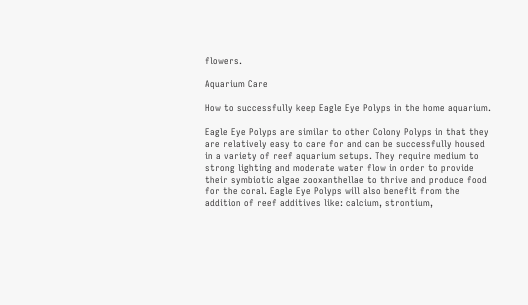flowers.

Aquarium Care

How to successfully keep Eagle Eye Polyps in the home aquarium.

Eagle Eye Polyps are similar to other Colony Polyps in that they are relatively easy to care for and can be successfully housed in a variety of reef aquarium setups. They require medium to strong lighting and moderate water flow in order to provide their symbiotic algae zooxanthellae to thrive and produce food for the coral. Eagle Eye Polyps will also benefit from the addition of reef additives like: calcium, strontium,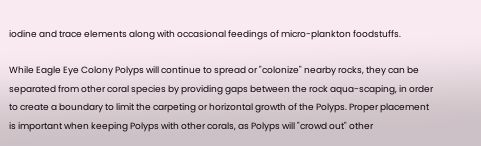iodine and trace elements along with occasional feedings of micro-plankton foodstuffs.

While Eagle Eye Colony Polyps will continue to spread or "colonize" nearby rocks, they can be separated from other coral species by providing gaps between the rock aqua-scaping, in order to create a boundary to limit the carpeting or horizontal growth of the Polyps. Proper placement is important when keeping Polyps with other corals, as Polyps will "crowd out" other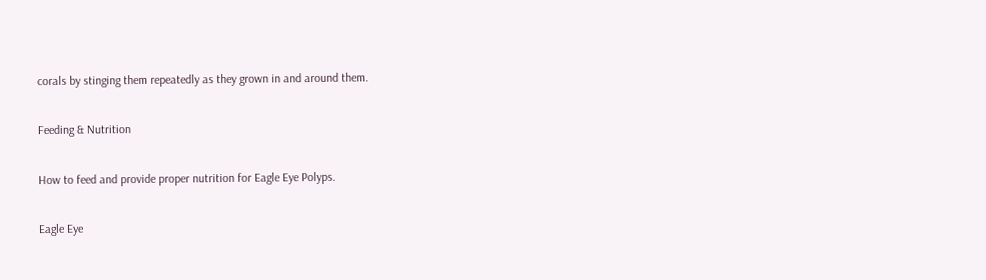corals by stinging them repeatedly as they grown in and around them.

Feeding & Nutrition

How to feed and provide proper nutrition for Eagle Eye Polyps.

Eagle Eye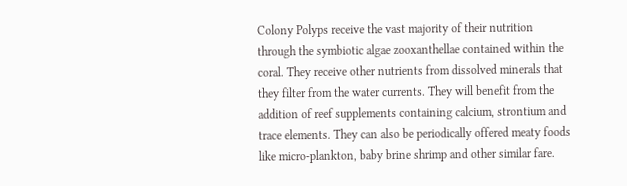Colony Polyps receive the vast majority of their nutrition through the symbiotic algae zooxanthellae contained within the coral. They receive other nutrients from dissolved minerals that they filter from the water currents. They will benefit from the addition of reef supplements containing calcium, strontium and trace elements. They can also be periodically offered meaty foods like micro-plankton, baby brine shrimp and other similar fare.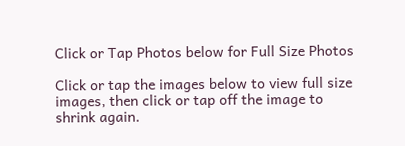Click or Tap Photos below for Full Size Photos

Click or tap the images below to view full size images, then click or tap off the image to shrink again.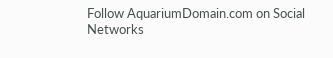Follow AquariumDomain.com on Social Networks